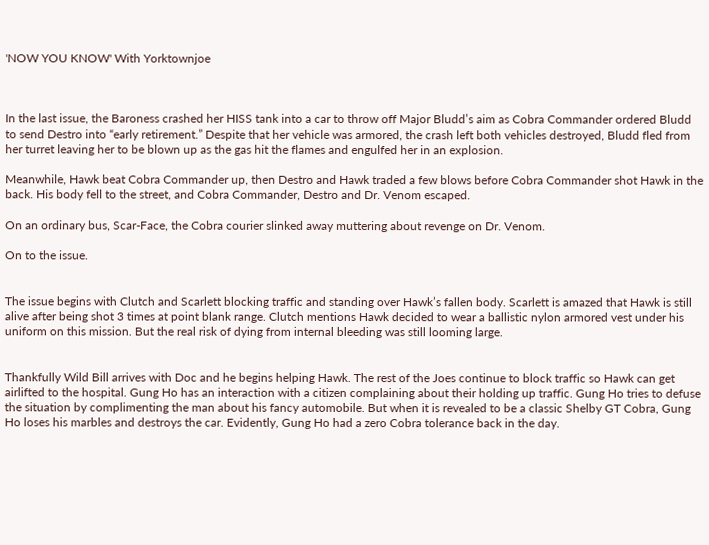'NOW YOU KNOW' With Yorktownjoe



In the last issue, the Baroness crashed her HISS tank into a car to throw off Major Bludd’s aim as Cobra Commander ordered Bludd to send Destro into “early retirement.” Despite that her vehicle was armored, the crash left both vehicles destroyed, Bludd fled from her turret leaving her to be blown up as the gas hit the flames and engulfed her in an explosion.

Meanwhile, Hawk beat Cobra Commander up, then Destro and Hawk traded a few blows before Cobra Commander shot Hawk in the back. His body fell to the street, and Cobra Commander, Destro and Dr. Venom escaped.

On an ordinary bus, Scar-Face, the Cobra courier slinked away muttering about revenge on Dr. Venom.

On to the issue.


The issue begins with Clutch and Scarlett blocking traffic and standing over Hawk’s fallen body. Scarlett is amazed that Hawk is still alive after being shot 3 times at point blank range. Clutch mentions Hawk decided to wear a ballistic nylon armored vest under his uniform on this mission. But the real risk of dying from internal bleeding was still looming large.


Thankfully Wild Bill arrives with Doc and he begins helping Hawk. The rest of the Joes continue to block traffic so Hawk can get airlifted to the hospital. Gung Ho has an interaction with a citizen complaining about their holding up traffic. Gung Ho tries to defuse the situation by complimenting the man about his fancy automobile. But when it is revealed to be a classic Shelby GT Cobra, Gung Ho loses his marbles and destroys the car. Evidently, Gung Ho had a zero Cobra tolerance back in the day.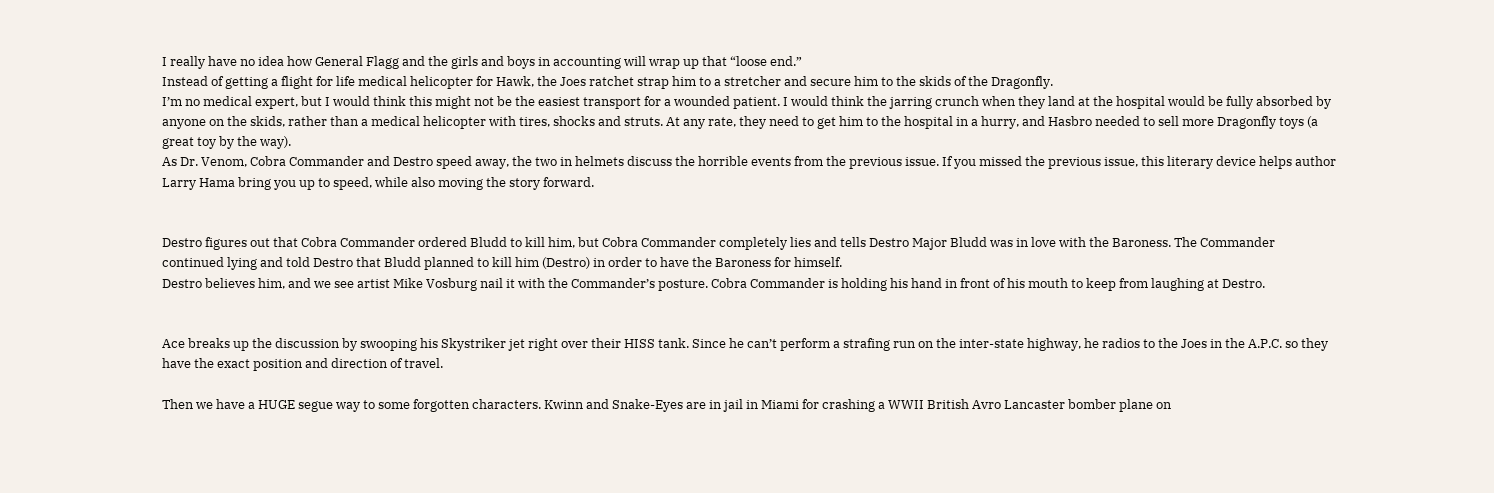I really have no idea how General Flagg and the girls and boys in accounting will wrap up that “loose end.”
Instead of getting a flight for life medical helicopter for Hawk, the Joes ratchet strap him to a stretcher and secure him to the skids of the Dragonfly.
I’m no medical expert, but I would think this might not be the easiest transport for a wounded patient. I would think the jarring crunch when they land at the hospital would be fully absorbed by anyone on the skids, rather than a medical helicopter with tires, shocks and struts. At any rate, they need to get him to the hospital in a hurry, and Hasbro needed to sell more Dragonfly toys (a great toy by the way).
As Dr. Venom, Cobra Commander and Destro speed away, the two in helmets discuss the horrible events from the previous issue. If you missed the previous issue, this literary device helps author Larry Hama bring you up to speed, while also moving the story forward.


Destro figures out that Cobra Commander ordered Bludd to kill him, but Cobra Commander completely lies and tells Destro Major Bludd was in love with the Baroness. The Commander continued lying and told Destro that Bludd planned to kill him (Destro) in order to have the Baroness for himself.
Destro believes him, and we see artist Mike Vosburg nail it with the Commander’s posture. Cobra Commander is holding his hand in front of his mouth to keep from laughing at Destro.


Ace breaks up the discussion by swooping his Skystriker jet right over their HISS tank. Since he can’t perform a strafing run on the inter-state highway, he radios to the Joes in the A.P.C. so they have the exact position and direction of travel.

Then we have a HUGE segue way to some forgotten characters. Kwinn and Snake-Eyes are in jail in Miami for crashing a WWII British Avro Lancaster bomber plane on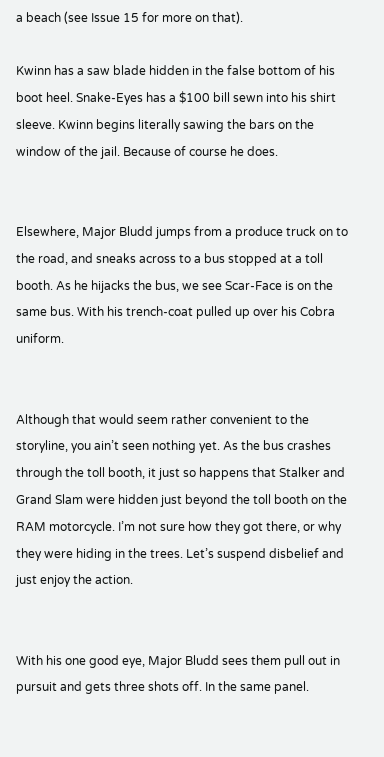a beach (see Issue 15 for more on that).

Kwinn has a saw blade hidden in the false bottom of his boot heel. Snake-Eyes has a $100 bill sewn into his shirt sleeve. Kwinn begins literally sawing the bars on the window of the jail. Because of course he does.


Elsewhere, Major Bludd jumps from a produce truck on to the road, and sneaks across to a bus stopped at a toll booth. As he hijacks the bus, we see Scar-Face is on the same bus. With his trench-coat pulled up over his Cobra uniform.


Although that would seem rather convenient to the storyline, you ain’t seen nothing yet. As the bus crashes through the toll booth, it just so happens that Stalker and Grand Slam were hidden just beyond the toll booth on the RAM motorcycle. I’m not sure how they got there, or why they were hiding in the trees. Let’s suspend disbelief and just enjoy the action.


With his one good eye, Major Bludd sees them pull out in pursuit and gets three shots off. In the same panel.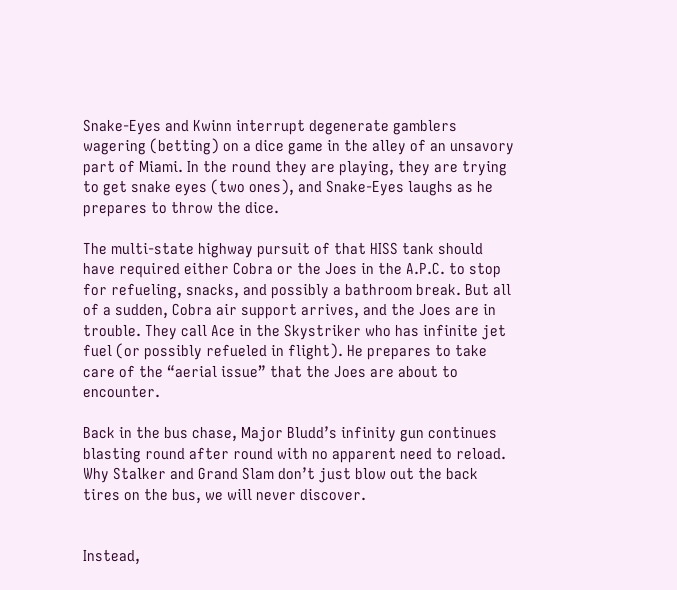Snake-Eyes and Kwinn interrupt degenerate gamblers wagering (betting) on a dice game in the alley of an unsavory part of Miami. In the round they are playing, they are trying to get snake eyes (two ones), and Snake-Eyes laughs as he prepares to throw the dice.

The multi-state highway pursuit of that HISS tank should have required either Cobra or the Joes in the A.P.C. to stop for refueling, snacks, and possibly a bathroom break. But all of a sudden, Cobra air support arrives, and the Joes are in trouble. They call Ace in the Skystriker who has infinite jet fuel (or possibly refueled in flight). He prepares to take care of the “aerial issue” that the Joes are about to encounter.

Back in the bus chase, Major Bludd’s infinity gun continues blasting round after round with no apparent need to reload. Why Stalker and Grand Slam don’t just blow out the back tires on the bus, we will never discover.


Instead,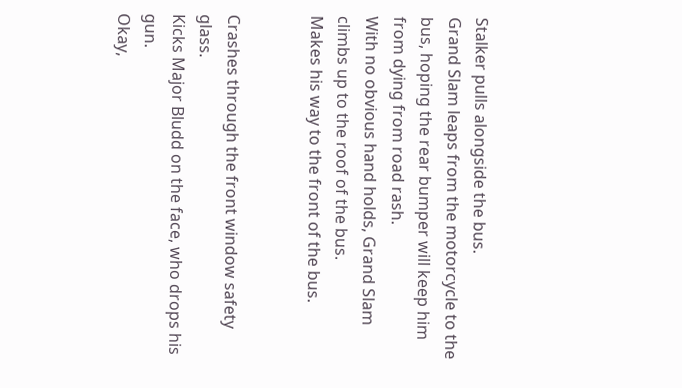Stalker pulls alongside the bus.
Grand Slam leaps from the motorcycle to the bus, hoping the rear bumper will keep him from dying from road rash.
With no obvious hand holds, Grand Slam climbs up to the roof of the bus.
Makes his way to the front of the bus.


Crashes through the front window safety glass.
Kicks Major Bludd on the face, who drops his gun.
Okay,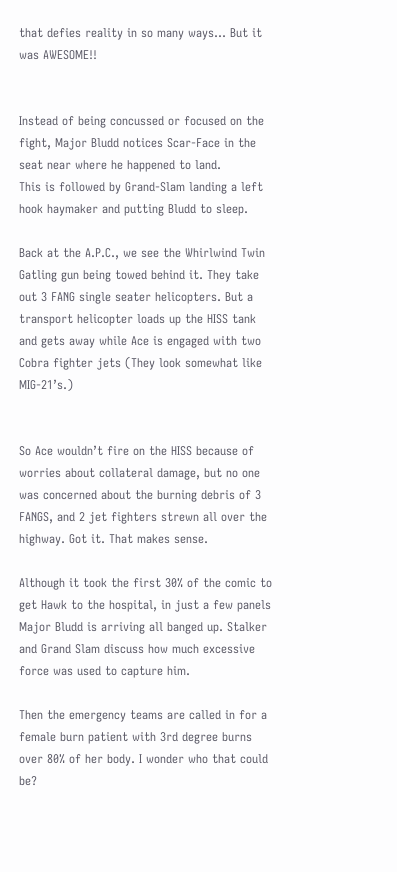that defies reality in so many ways… But it was AWESOME!!


Instead of being concussed or focused on the fight, Major Bludd notices Scar-Face in the seat near where he happened to land.
This is followed by Grand-Slam landing a left hook haymaker and putting Bludd to sleep.

Back at the A.P.C., we see the Whirlwind Twin Gatling gun being towed behind it. They take out 3 FANG single seater helicopters. But a transport helicopter loads up the HISS tank and gets away while Ace is engaged with two Cobra fighter jets (They look somewhat like MIG-21’s.)


So Ace wouldn’t fire on the HISS because of worries about collateral damage, but no one was concerned about the burning debris of 3 FANGS, and 2 jet fighters strewn all over the highway. Got it. That makes sense.

Although it took the first 30% of the comic to get Hawk to the hospital, in just a few panels Major Bludd is arriving all banged up. Stalker and Grand Slam discuss how much excessive force was used to capture him.

Then the emergency teams are called in for a female burn patient with 3rd degree burns over 80% of her body. I wonder who that could be?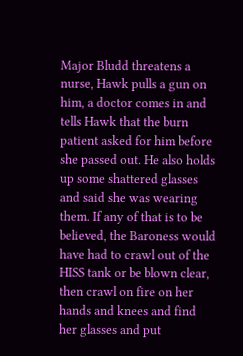Major Bludd threatens a nurse, Hawk pulls a gun on him, a doctor comes in and tells Hawk that the burn patient asked for him before she passed out. He also holds up some shattered glasses and said she was wearing them. If any of that is to be believed, the Baroness would have had to crawl out of the HISS tank or be blown clear, then crawl on fire on her hands and knees and find her glasses and put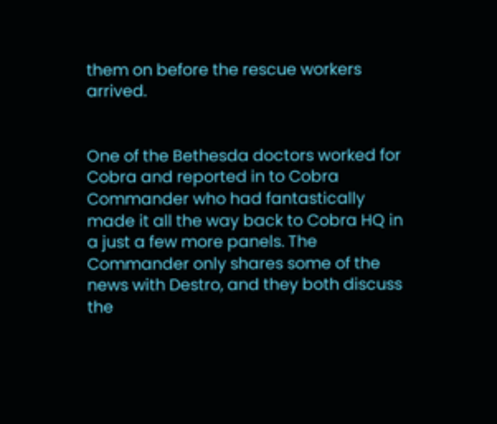them on before the rescue workers arrived.


One of the Bethesda doctors worked for Cobra and reported in to Cobra Commander who had fantastically made it all the way back to Cobra HQ in a just a few more panels. The Commander only shares some of the news with Destro, and they both discuss the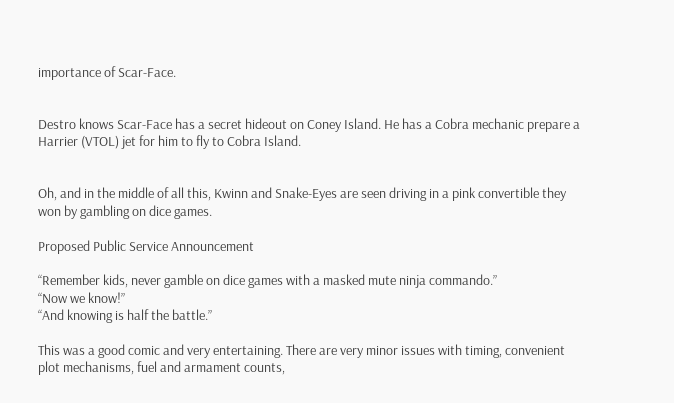importance of Scar-Face.


Destro knows Scar-Face has a secret hideout on Coney Island. He has a Cobra mechanic prepare a Harrier (VTOL) jet for him to fly to Cobra Island.


Oh, and in the middle of all this, Kwinn and Snake-Eyes are seen driving in a pink convertible they won by gambling on dice games.

Proposed Public Service Announcement

“Remember kids, never gamble on dice games with a masked mute ninja commando.”
“Now we know!”
“And knowing is half the battle.”

This was a good comic and very entertaining. There are very minor issues with timing, convenient plot mechanisms, fuel and armament counts,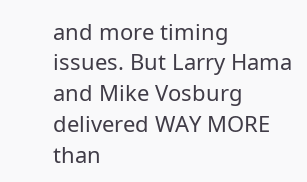and more timing issues. But Larry Hama and Mike Vosburg delivered WAY MORE than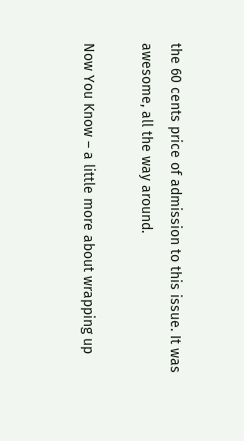the 60 cents price of admission to this issue. It was awesome, all the way around.

Now You Know – a little more about wrapping up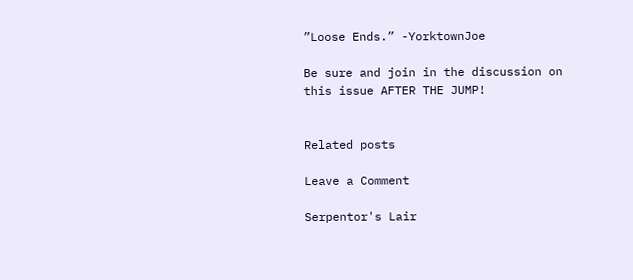”Loose Ends.” -YorktownJoe

Be sure and join in the discussion on this issue AFTER THE JUMP!


Related posts

Leave a Comment

Serpentor's Lair